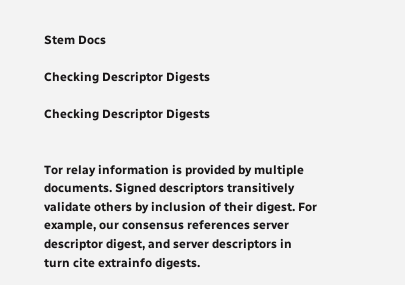Stem Docs

Checking Descriptor Digests

Checking Descriptor Digests


Tor relay information is provided by multiple documents. Signed descriptors transitively validate others by inclusion of their digest. For example, our consensus references server descriptor digest, and server descriptors in turn cite extrainfo digests.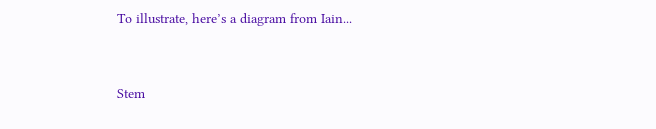To illustrate, here’s a diagram from Iain...


Stem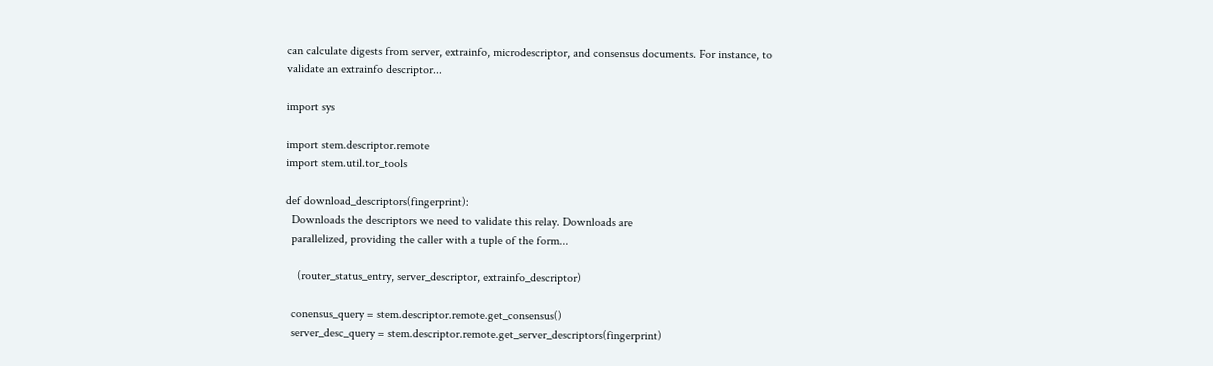can calculate digests from server, extrainfo, microdescriptor, and consensus documents. For instance, to validate an extrainfo descriptor...

import sys

import stem.descriptor.remote
import stem.util.tor_tools

def download_descriptors(fingerprint):
  Downloads the descriptors we need to validate this relay. Downloads are
  parallelized, providing the caller with a tuple of the form...

    (router_status_entry, server_descriptor, extrainfo_descriptor)

  conensus_query = stem.descriptor.remote.get_consensus()
  server_desc_query = stem.descriptor.remote.get_server_descriptors(fingerprint)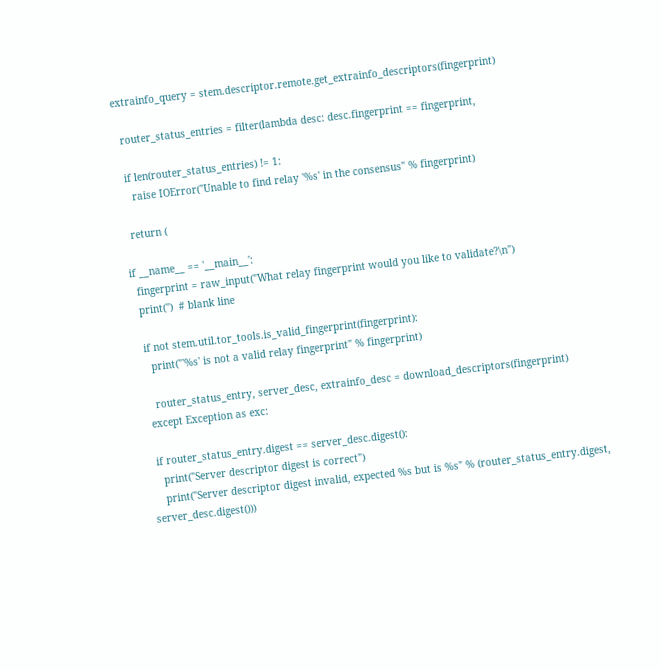extrainfo_query = stem.descriptor.remote.get_extrainfo_descriptors(fingerprint)

  router_status_entries = filter(lambda desc: desc.fingerprint == fingerprint,

  if len(router_status_entries) != 1:
    raise IOError("Unable to find relay '%s' in the consensus" % fingerprint)

  return (

if __name__ == '__main__':
  fingerprint = raw_input("What relay fingerprint would you like to validate?\n")
  print('')  # blank line

  if not stem.util.tor_tools.is_valid_fingerprint(fingerprint):
    print("'%s' is not a valid relay fingerprint" % fingerprint)

    router_status_entry, server_desc, extrainfo_desc = download_descriptors(fingerprint)
  except Exception as exc:

  if router_status_entry.digest == server_desc.digest():
    print("Server descriptor digest is correct")
    print("Server descriptor digest invalid, expected %s but is %s" % (router_status_entry.digest, server_desc.digest()))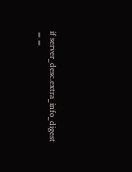if server_desc.extra_info_digest ==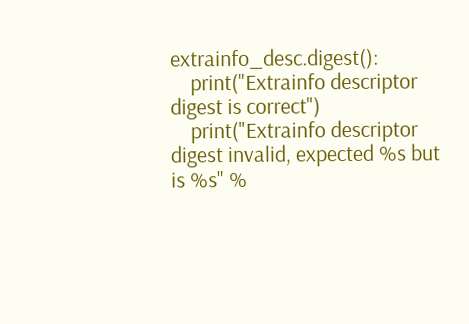extrainfo_desc.digest():
    print("Extrainfo descriptor digest is correct")
    print("Extrainfo descriptor digest invalid, expected %s but is %s" %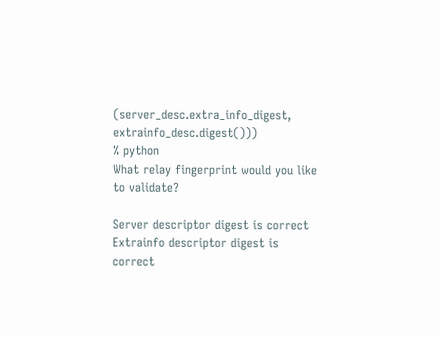(server_desc.extra_info_digest, extrainfo_desc.digest()))
% python
What relay fingerprint would you like to validate?

Server descriptor digest is correct
Extrainfo descriptor digest is correct